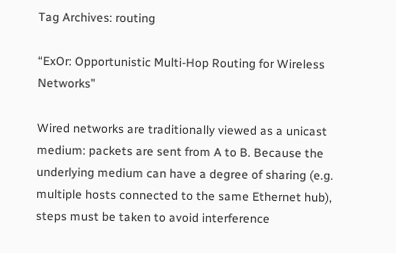Tag Archives: routing

“ExOr: Opportunistic Multi-Hop Routing for Wireless Networks”

Wired networks are traditionally viewed as a unicast medium: packets are sent from A to B. Because the underlying medium can have a degree of sharing (e.g. multiple hosts connected to the same Ethernet hub), steps must be taken to avoid interference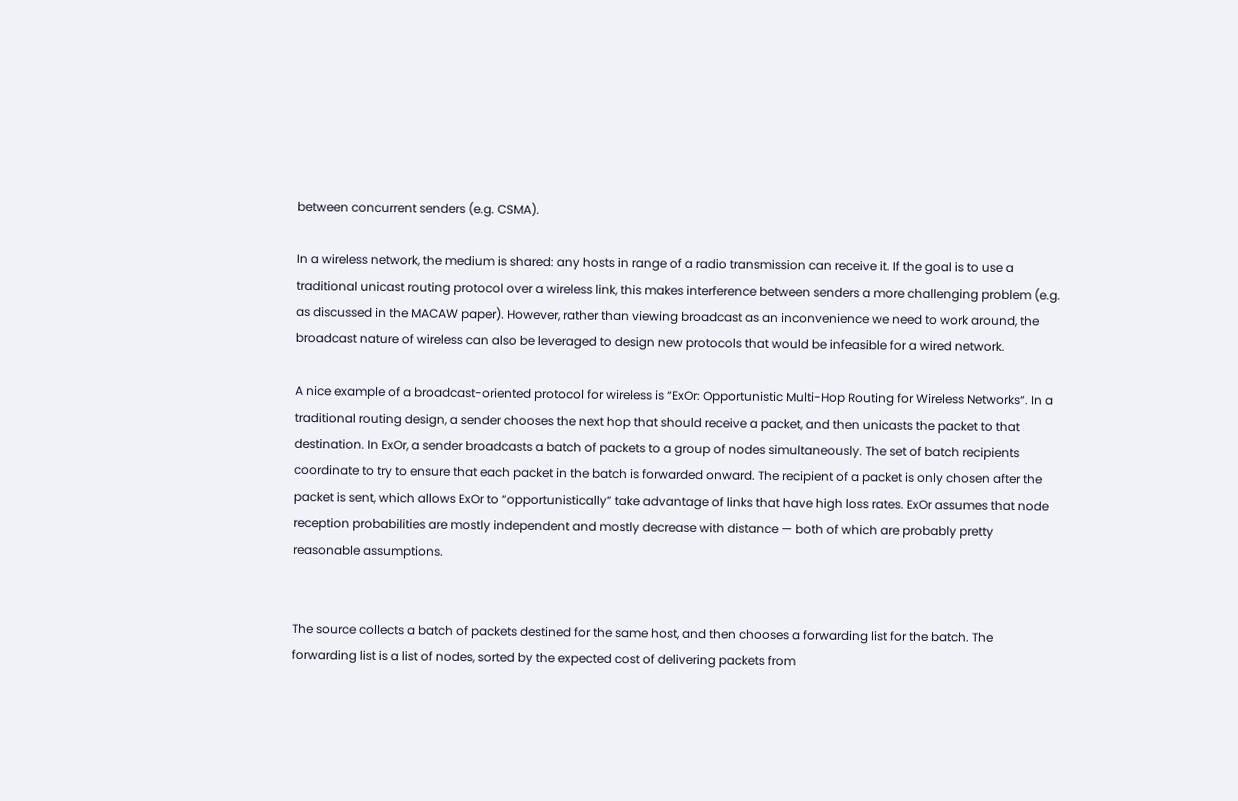between concurrent senders (e.g. CSMA).

In a wireless network, the medium is shared: any hosts in range of a radio transmission can receive it. If the goal is to use a traditional unicast routing protocol over a wireless link, this makes interference between senders a more challenging problem (e.g. as discussed in the MACAW paper). However, rather than viewing broadcast as an inconvenience we need to work around, the broadcast nature of wireless can also be leveraged to design new protocols that would be infeasible for a wired network.

A nice example of a broadcast-oriented protocol for wireless is “ExOr: Opportunistic Multi-Hop Routing for Wireless Networks“. In a traditional routing design, a sender chooses the next hop that should receive a packet, and then unicasts the packet to that destination. In ExOr, a sender broadcasts a batch of packets to a group of nodes simultaneously. The set of batch recipients coordinate to try to ensure that each packet in the batch is forwarded onward. The recipient of a packet is only chosen after the packet is sent, which allows ExOr to “opportunistically” take advantage of links that have high loss rates. ExOr assumes that node reception probabilities are mostly independent and mostly decrease with distance — both of which are probably pretty reasonable assumptions.


The source collects a batch of packets destined for the same host, and then chooses a forwarding list for the batch. The forwarding list is a list of nodes, sorted by the expected cost of delivering packets from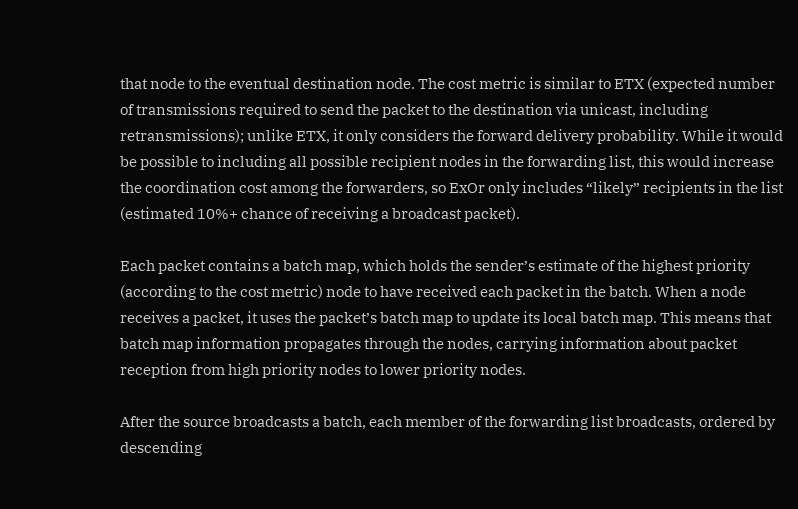that node to the eventual destination node. The cost metric is similar to ETX (expected number of transmissions required to send the packet to the destination via unicast, including retransmissions); unlike ETX, it only considers the forward delivery probability. While it would be possible to including all possible recipient nodes in the forwarding list, this would increase the coordination cost among the forwarders, so ExOr only includes “likely” recipients in the list (estimated 10%+ chance of receiving a broadcast packet).

Each packet contains a batch map, which holds the sender’s estimate of the highest priority (according to the cost metric) node to have received each packet in the batch. When a node receives a packet, it uses the packet’s batch map to update its local batch map. This means that batch map information propagates through the nodes, carrying information about packet reception from high priority nodes to lower priority nodes.

After the source broadcasts a batch, each member of the forwarding list broadcasts, ordered by descending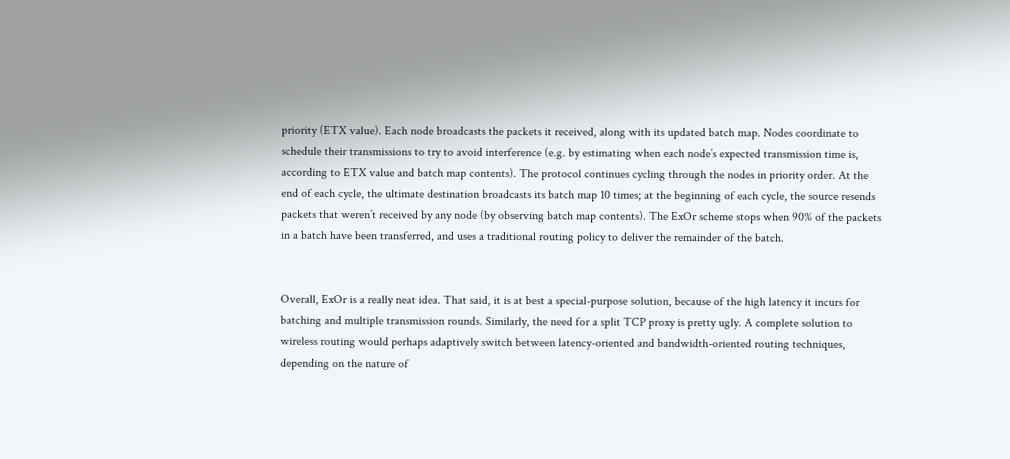priority (ETX value). Each node broadcasts the packets it received, along with its updated batch map. Nodes coordinate to schedule their transmissions to try to avoid interference (e.g. by estimating when each node’s expected transmission time is, according to ETX value and batch map contents). The protocol continues cycling through the nodes in priority order. At the end of each cycle, the ultimate destination broadcasts its batch map 10 times; at the beginning of each cycle, the source resends packets that weren’t received by any node (by observing batch map contents). The ExOr scheme stops when 90% of the packets in a batch have been transferred, and uses a traditional routing policy to deliver the remainder of the batch.


Overall, ExOr is a really neat idea. That said, it is at best a special-purpose solution, because of the high latency it incurs for batching and multiple transmission rounds. Similarly, the need for a split TCP proxy is pretty ugly. A complete solution to wireless routing would perhaps adaptively switch between latency-oriented and bandwidth-oriented routing techniques, depending on the nature of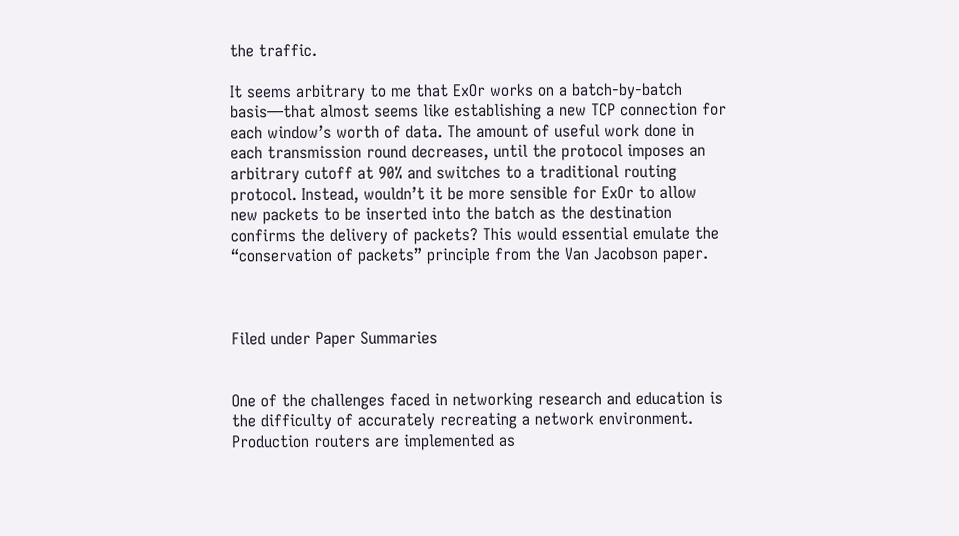the traffic.

It seems arbitrary to me that ExOr works on a batch-by-batch basis—that almost seems like establishing a new TCP connection for each window’s worth of data. The amount of useful work done in each transmission round decreases, until the protocol imposes an arbitrary cutoff at 90% and switches to a traditional routing protocol. Instead, wouldn’t it be more sensible for ExOr to allow new packets to be inserted into the batch as the destination confirms the delivery of packets? This would essential emulate the “conservation of packets” principle from the Van Jacobson paper.



Filed under Paper Summaries


One of the challenges faced in networking research and education is the difficulty of accurately recreating a network environment. Production routers are implemented as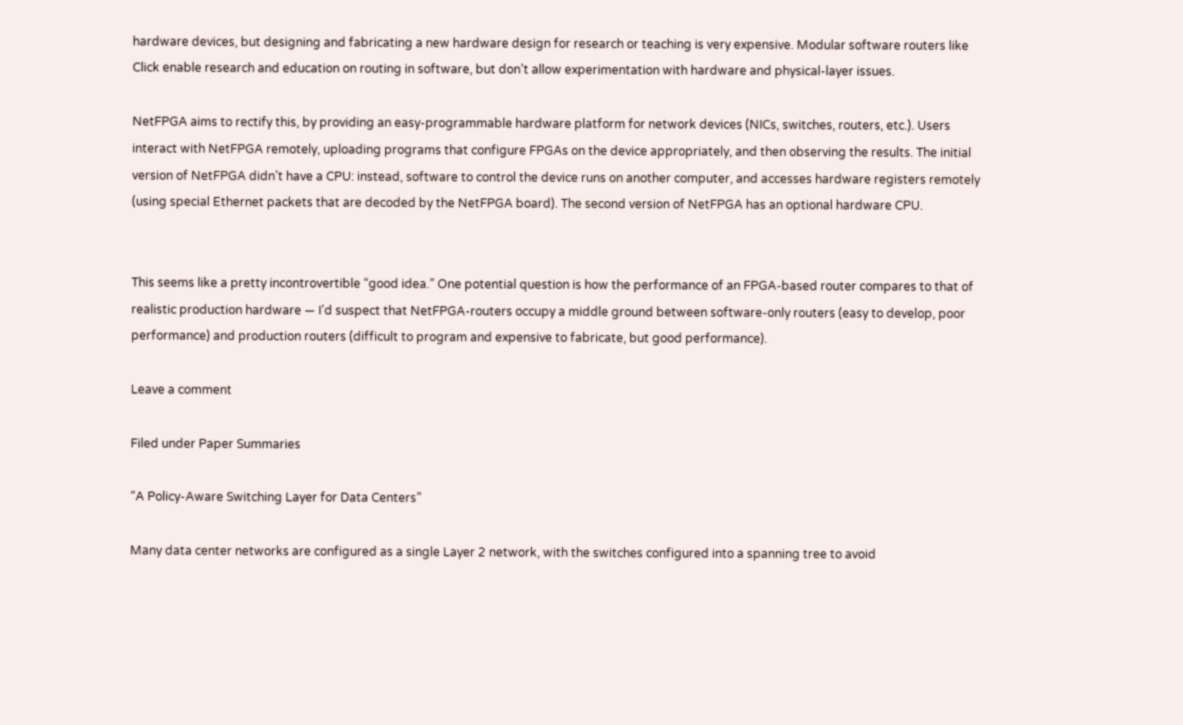hardware devices, but designing and fabricating a new hardware design for research or teaching is very expensive. Modular software routers like Click enable research and education on routing in software, but don’t allow experimentation with hardware and physical-layer issues.

NetFPGA aims to rectify this, by providing an easy-programmable hardware platform for network devices (NICs, switches, routers, etc.). Users interact with NetFPGA remotely, uploading programs that configure FPGAs on the device appropriately, and then observing the results. The initial version of NetFPGA didn’t have a CPU: instead, software to control the device runs on another computer, and accesses hardware registers remotely (using special Ethernet packets that are decoded by the NetFPGA board). The second version of NetFPGA has an optional hardware CPU.


This seems like a pretty incontrovertible “good idea.” One potential question is how the performance of an FPGA-based router compares to that of realistic production hardware — I’d suspect that NetFPGA-routers occupy a middle ground between software-only routers (easy to develop, poor performance) and production routers (difficult to program and expensive to fabricate, but good performance).

Leave a comment

Filed under Paper Summaries

“A Policy-Aware Switching Layer for Data Centers”

Many data center networks are configured as a single Layer 2 network, with the switches configured into a spanning tree to avoid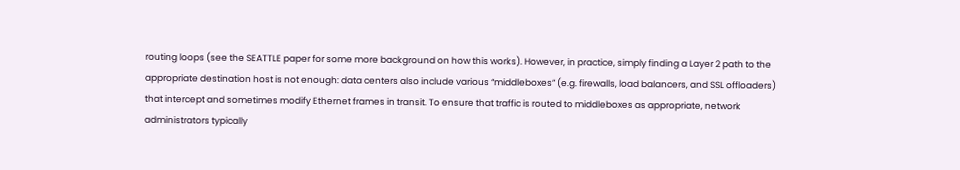routing loops (see the SEATTLE paper for some more background on how this works). However, in practice, simply finding a Layer 2 path to the appropriate destination host is not enough: data centers also include various “middleboxes” (e.g. firewalls, load balancers, and SSL offloaders) that intercept and sometimes modify Ethernet frames in transit. To ensure that traffic is routed to middleboxes as appropriate, network administrators typically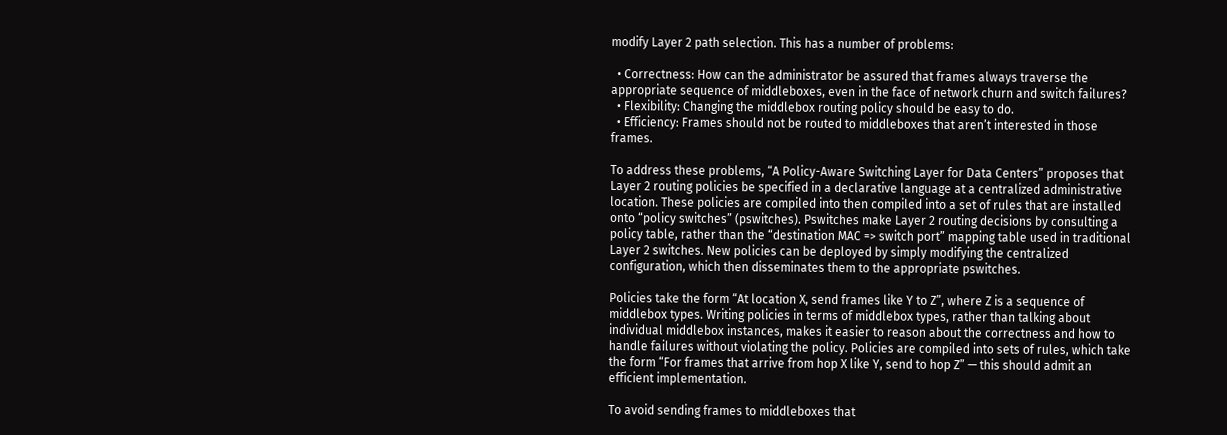modify Layer 2 path selection. This has a number of problems:

  • Correctness: How can the administrator be assured that frames always traverse the appropriate sequence of middleboxes, even in the face of network churn and switch failures?
  • Flexibility: Changing the middlebox routing policy should be easy to do.
  • Efficiency: Frames should not be routed to middleboxes that aren’t interested in those frames.

To address these problems, “A Policy-Aware Switching Layer for Data Centers” proposes that Layer 2 routing policies be specified in a declarative language at a centralized administrative location. These policies are compiled into then compiled into a set of rules that are installed onto “policy switches” (pswitches). Pswitches make Layer 2 routing decisions by consulting a policy table, rather than the “destination MAC => switch port” mapping table used in traditional Layer 2 switches. New policies can be deployed by simply modifying the centralized configuration, which then disseminates them to the appropriate pswitches.

Policies take the form “At location X, send frames like Y to Z”, where Z is a sequence of middlebox types. Writing policies in terms of middlebox types, rather than talking about individual middlebox instances, makes it easier to reason about the correctness and how to handle failures without violating the policy. Policies are compiled into sets of rules, which take the form “For frames that arrive from hop X like Y, send to hop Z” — this should admit an efficient implementation.

To avoid sending frames to middleboxes that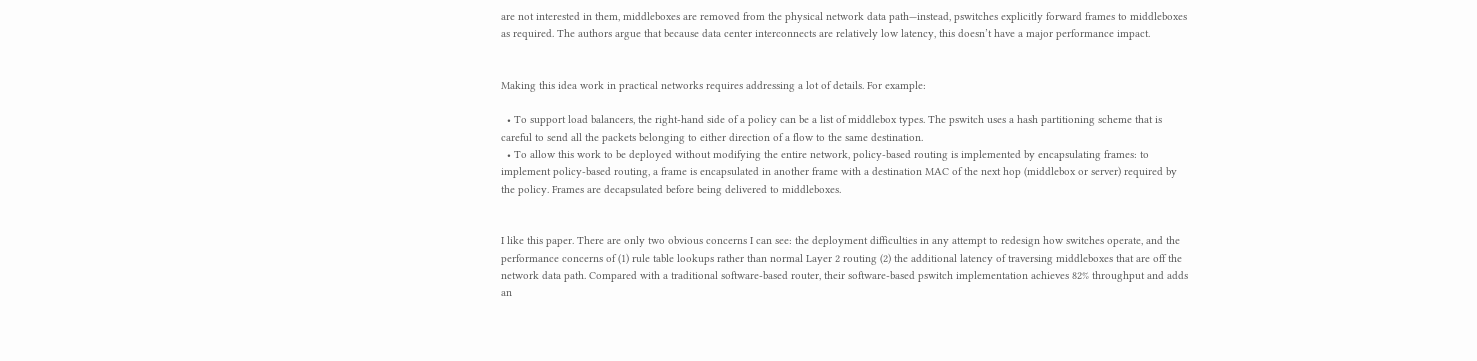are not interested in them, middleboxes are removed from the physical network data path—instead, pswitches explicitly forward frames to middleboxes as required. The authors argue that because data center interconnects are relatively low latency, this doesn’t have a major performance impact.


Making this idea work in practical networks requires addressing a lot of details. For example:

  • To support load balancers, the right-hand side of a policy can be a list of middlebox types. The pswitch uses a hash partitioning scheme that is careful to send all the packets belonging to either direction of a flow to the same destination.
  • To allow this work to be deployed without modifying the entire network, policy-based routing is implemented by encapsulating frames: to implement policy-based routing, a frame is encapsulated in another frame with a destination MAC of the next hop (middlebox or server) required by the policy. Frames are decapsulated before being delivered to middleboxes.


I like this paper. There are only two obvious concerns I can see: the deployment difficulties in any attempt to redesign how switches operate, and the performance concerns of (1) rule table lookups rather than normal Layer 2 routing (2) the additional latency of traversing middleboxes that are off the network data path. Compared with a traditional software-based router, their software-based pswitch implementation achieves 82% throughput and adds an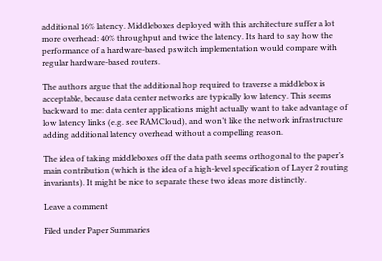additional 16% latency. Middleboxes deployed with this architecture suffer a lot more overhead: 40% throughput and twice the latency. Its hard to say how the performance of a hardware-based pswitch implementation would compare with regular hardware-based routers.

The authors argue that the additional hop required to traverse a middlebox is acceptable, because data center networks are typically low latency. This seems backward to me: data center applications might actually want to take advantage of low latency links (e.g. see RAMCloud), and won’t like the network infrastructure adding additional latency overhead without a compelling reason.

The idea of taking middleboxes off the data path seems orthogonal to the paper’s main contribution (which is the idea of a high-level specification of Layer 2 routing invariants). It might be nice to separate these two ideas more distinctly.

Leave a comment

Filed under Paper Summaries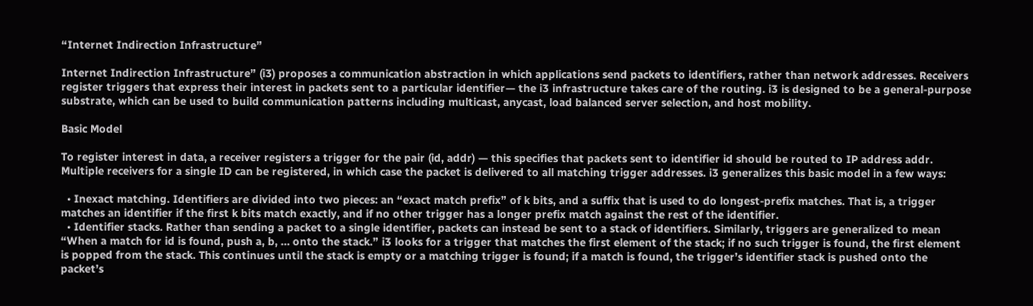“Internet Indirection Infrastructure”

Internet Indirection Infrastructure” (i3) proposes a communication abstraction in which applications send packets to identifiers, rather than network addresses. Receivers register triggers that express their interest in packets sent to a particular identifier— the i3 infrastructure takes care of the routing. i3 is designed to be a general-purpose substrate, which can be used to build communication patterns including multicast, anycast, load balanced server selection, and host mobility.

Basic Model

To register interest in data, a receiver registers a trigger for the pair (id, addr) — this specifies that packets sent to identifier id should be routed to IP address addr. Multiple receivers for a single ID can be registered, in which case the packet is delivered to all matching trigger addresses. i3 generalizes this basic model in a few ways:

  • Inexact matching. Identifiers are divided into two pieces: an “exact match prefix” of k bits, and a suffix that is used to do longest-prefix matches. That is, a trigger matches an identifier if the first k bits match exactly, and if no other trigger has a longer prefix match against the rest of the identifier.
  • Identifier stacks. Rather than sending a packet to a single identifier, packets can instead be sent to a stack of identifiers. Similarly, triggers are generalized to mean “When a match for id is found, push a, b, … onto the stack.” i3 looks for a trigger that matches the first element of the stack; if no such trigger is found, the first element is popped from the stack. This continues until the stack is empty or a matching trigger is found; if a match is found, the trigger’s identifier stack is pushed onto the packet’s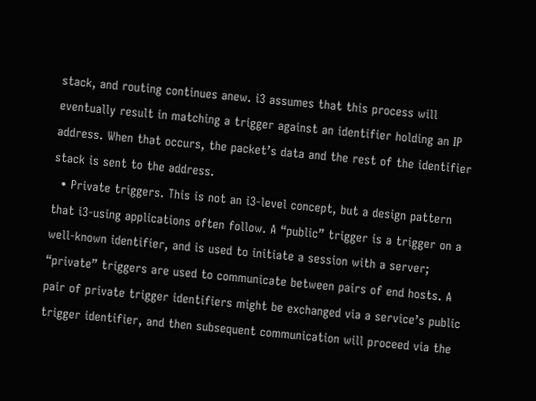stack, and routing continues anew. i3 assumes that this process will eventually result in matching a trigger against an identifier holding an IP address. When that occurs, the packet’s data and the rest of the identifier stack is sent to the address.
  • Private triggers. This is not an i3-level concept, but a design pattern that i3-using applications often follow. A “public” trigger is a trigger on a well-known identifier, and is used to initiate a session with a server; “private” triggers are used to communicate between pairs of end hosts. A pair of private trigger identifiers might be exchanged via a service’s public trigger identifier, and then subsequent communication will proceed via the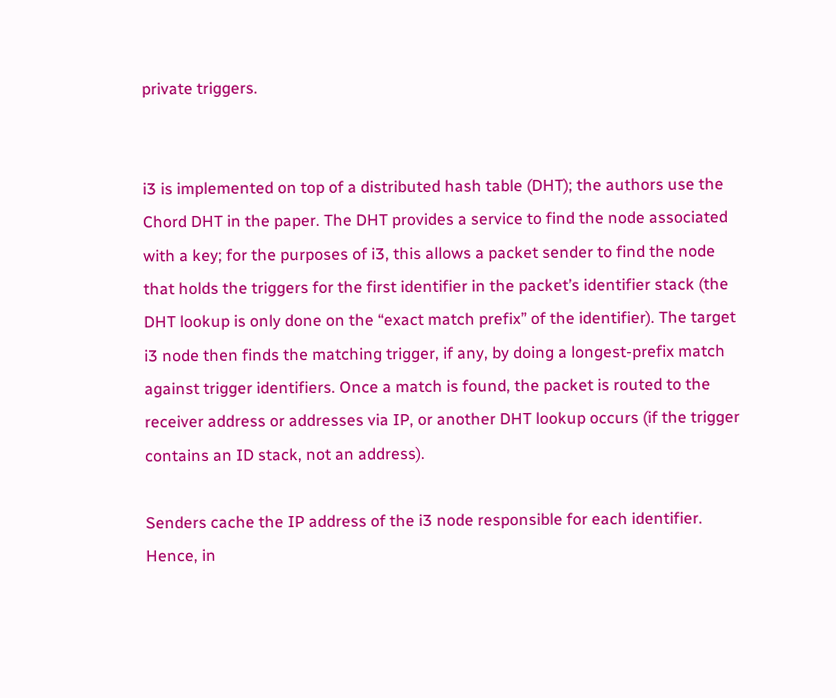private triggers.


i3 is implemented on top of a distributed hash table (DHT); the authors use the Chord DHT in the paper. The DHT provides a service to find the node associated with a key; for the purposes of i3, this allows a packet sender to find the node that holds the triggers for the first identifier in the packet’s identifier stack (the DHT lookup is only done on the “exact match prefix” of the identifier). The target i3 node then finds the matching trigger, if any, by doing a longest-prefix match against trigger identifiers. Once a match is found, the packet is routed to the receiver address or addresses via IP, or another DHT lookup occurs (if the trigger contains an ID stack, not an address).

Senders cache the IP address of the i3 node responsible for each identifier. Hence, in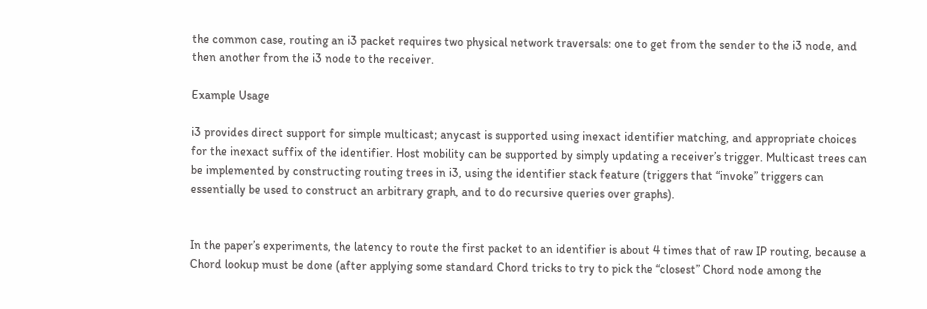the common case, routing an i3 packet requires two physical network traversals: one to get from the sender to the i3 node, and then another from the i3 node to the receiver.

Example Usage

i3 provides direct support for simple multicast; anycast is supported using inexact identifier matching, and appropriate choices for the inexact suffix of the identifier. Host mobility can be supported by simply updating a receiver’s trigger. Multicast trees can be implemented by constructing routing trees in i3, using the identifier stack feature (triggers that “invoke” triggers can essentially be used to construct an arbitrary graph, and to do recursive queries over graphs).


In the paper’s experiments, the latency to route the first packet to an identifier is about 4 times that of raw IP routing, because a Chord lookup must be done (after applying some standard Chord tricks to try to pick the “closest” Chord node among the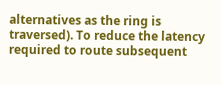alternatives as the ring is traversed). To reduce the latency required to route subsequent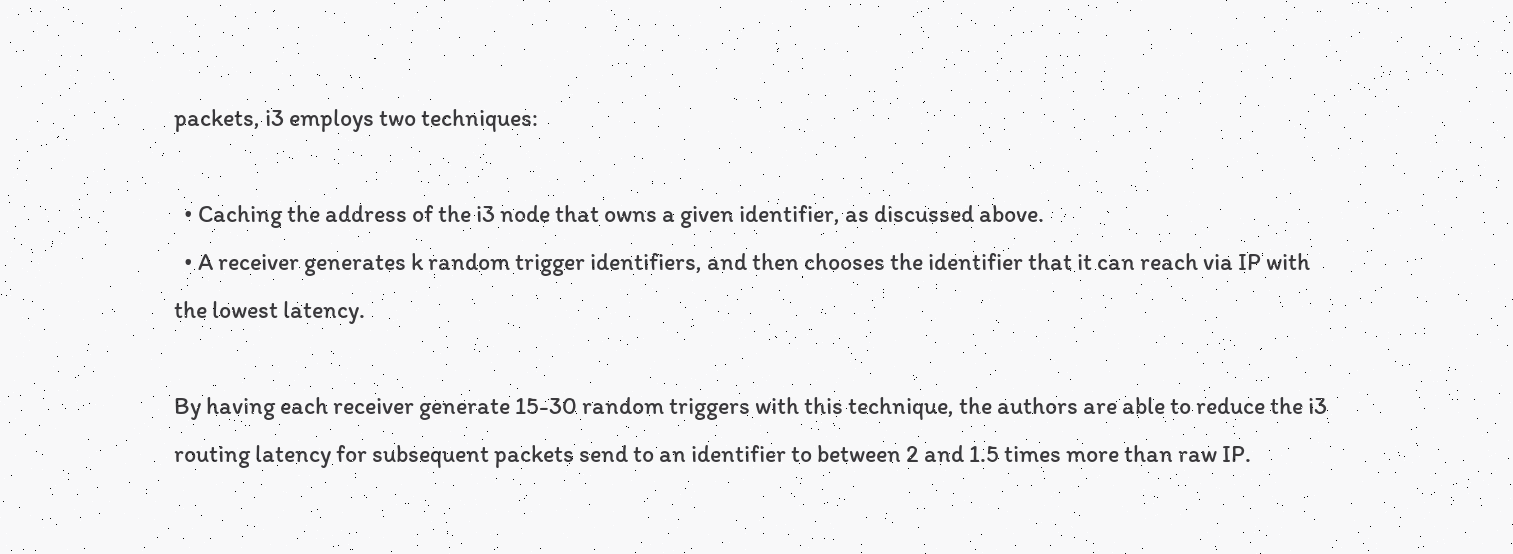packets, i3 employs two techniques:

  • Caching the address of the i3 node that owns a given identifier, as discussed above.
  • A receiver generates k random trigger identifiers, and then chooses the identifier that it can reach via IP with the lowest latency.

By having each receiver generate 15-30 random triggers with this technique, the authors are able to reduce the i3 routing latency for subsequent packets send to an identifier to between 2 and 1.5 times more than raw IP.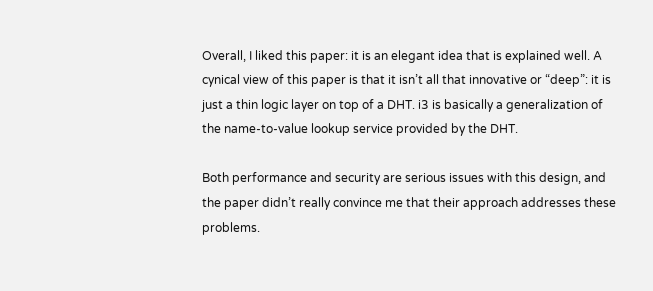Overall, I liked this paper: it is an elegant idea that is explained well. A cynical view of this paper is that it isn’t all that innovative or “deep”: it is just a thin logic layer on top of a DHT. i3 is basically a generalization of the name-to-value lookup service provided by the DHT.

Both performance and security are serious issues with this design, and the paper didn’t really convince me that their approach addresses these problems.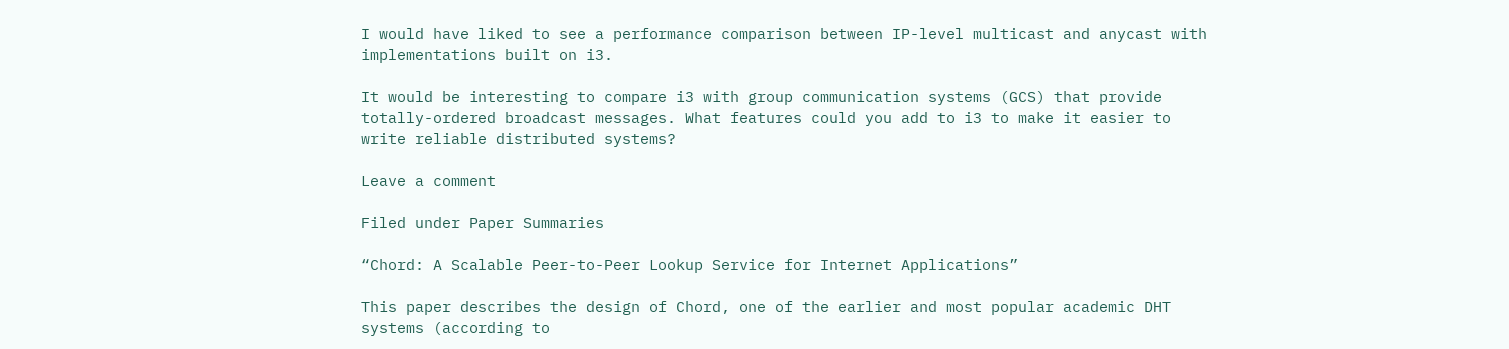I would have liked to see a performance comparison between IP-level multicast and anycast with implementations built on i3.

It would be interesting to compare i3 with group communication systems (GCS) that provide totally-ordered broadcast messages. What features could you add to i3 to make it easier to write reliable distributed systems?

Leave a comment

Filed under Paper Summaries

“Chord: A Scalable Peer-to-Peer Lookup Service for Internet Applications”

This paper describes the design of Chord, one of the earlier and most popular academic DHT systems (according to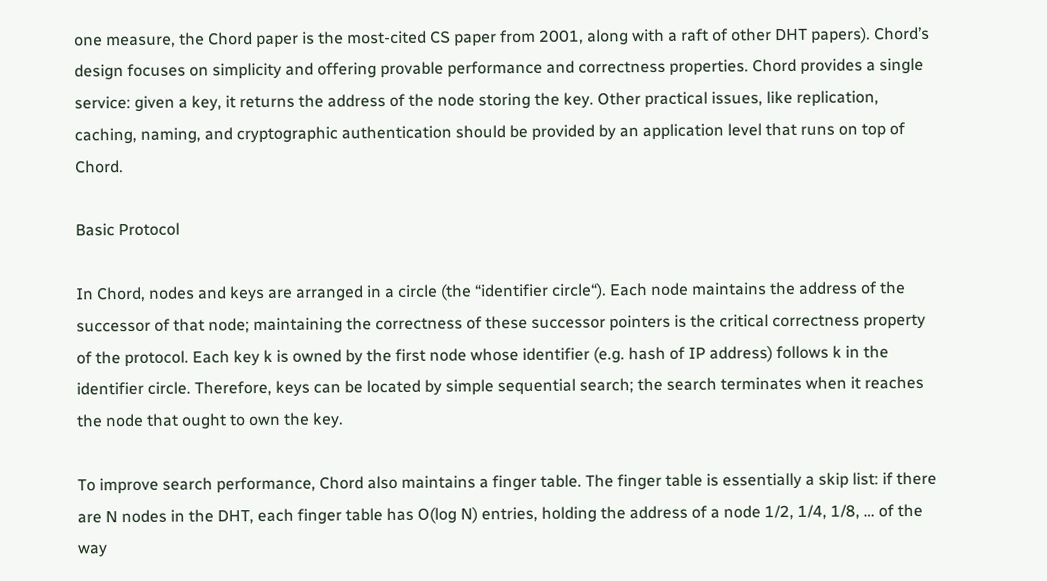one measure, the Chord paper is the most-cited CS paper from 2001, along with a raft of other DHT papers). Chord’s design focuses on simplicity and offering provable performance and correctness properties. Chord provides a single service: given a key, it returns the address of the node storing the key. Other practical issues, like replication, caching, naming, and cryptographic authentication should be provided by an application level that runs on top of Chord.

Basic Protocol

In Chord, nodes and keys are arranged in a circle (the “identifier circle“). Each node maintains the address of the successor of that node; maintaining the correctness of these successor pointers is the critical correctness property of the protocol. Each key k is owned by the first node whose identifier (e.g. hash of IP address) follows k in the identifier circle. Therefore, keys can be located by simple sequential search; the search terminates when it reaches the node that ought to own the key.

To improve search performance, Chord also maintains a finger table. The finger table is essentially a skip list: if there are N nodes in the DHT, each finger table has O(log N) entries, holding the address of a node 1/2, 1/4, 1/8, … of the way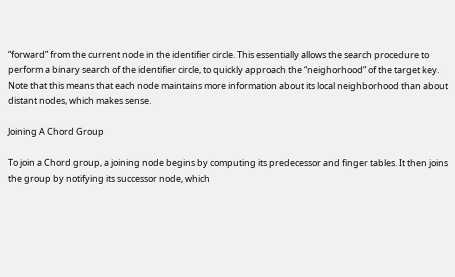“forward” from the current node in the identifier circle. This essentially allows the search procedure to perform a binary search of the identifier circle, to quickly approach the “neighorhood” of the target key. Note that this means that each node maintains more information about its local neighborhood than about distant nodes, which makes sense.

Joining A Chord Group

To join a Chord group, a joining node begins by computing its predecessor and finger tables. It then joins the group by notifying its successor node, which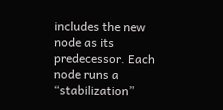includes the new node as its predecessor. Each node runs a “stabilization”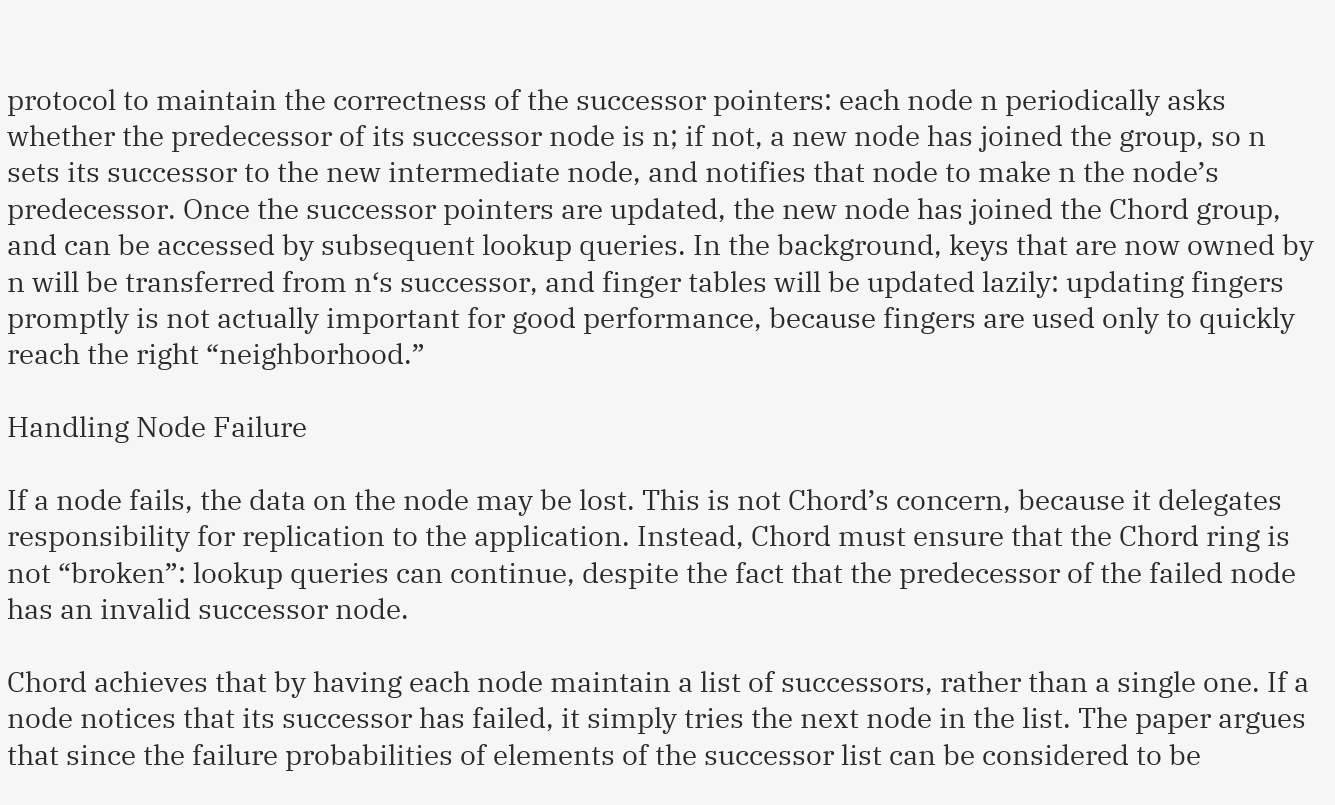protocol to maintain the correctness of the successor pointers: each node n periodically asks whether the predecessor of its successor node is n; if not, a new node has joined the group, so n sets its successor to the new intermediate node, and notifies that node to make n the node’s predecessor. Once the successor pointers are updated, the new node has joined the Chord group, and can be accessed by subsequent lookup queries. In the background, keys that are now owned by n will be transferred from n‘s successor, and finger tables will be updated lazily: updating fingers promptly is not actually important for good performance, because fingers are used only to quickly reach the right “neighborhood.”

Handling Node Failure

If a node fails, the data on the node may be lost. This is not Chord’s concern, because it delegates responsibility for replication to the application. Instead, Chord must ensure that the Chord ring is not “broken”: lookup queries can continue, despite the fact that the predecessor of the failed node has an invalid successor node.

Chord achieves that by having each node maintain a list of successors, rather than a single one. If a node notices that its successor has failed, it simply tries the next node in the list. The paper argues that since the failure probabilities of elements of the successor list can be considered to be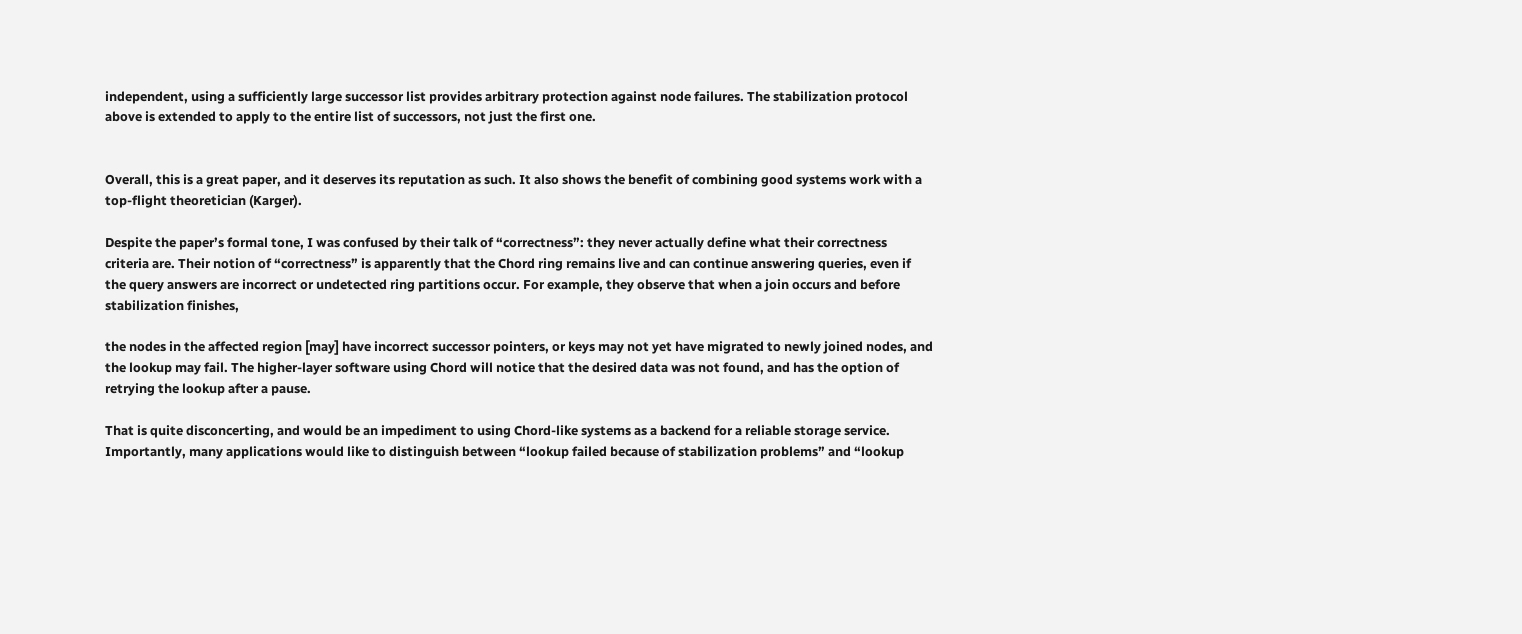independent, using a sufficiently large successor list provides arbitrary protection against node failures. The stabilization protocol above is extended to apply to the entire list of successors, not just the first one.


Overall, this is a great paper, and it deserves its reputation as such. It also shows the benefit of combining good systems work with a top-flight theoretician (Karger).

Despite the paper’s formal tone, I was confused by their talk of “correctness”: they never actually define what their correctness criteria are. Their notion of “correctness” is apparently that the Chord ring remains live and can continue answering queries, even if the query answers are incorrect or undetected ring partitions occur. For example, they observe that when a join occurs and before stabilization finishes,

the nodes in the affected region [may] have incorrect successor pointers, or keys may not yet have migrated to newly joined nodes, and the lookup may fail. The higher-layer software using Chord will notice that the desired data was not found, and has the option of retrying the lookup after a pause.

That is quite disconcerting, and would be an impediment to using Chord-like systems as a backend for a reliable storage service. Importantly, many applications would like to distinguish between “lookup failed because of stabilization problems” and “lookup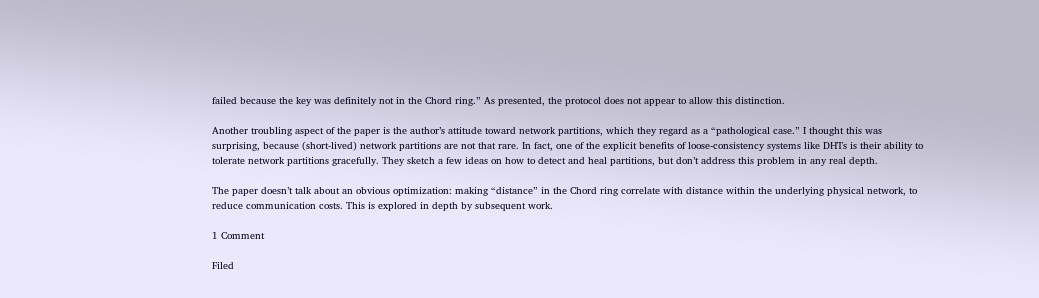failed because the key was definitely not in the Chord ring.” As presented, the protocol does not appear to allow this distinction.

Another troubling aspect of the paper is the author’s attitude toward network partitions, which they regard as a “pathological case.” I thought this was surprising, because (short-lived) network partitions are not that rare. In fact, one of the explicit benefits of loose-consistency systems like DHTs is their ability to tolerate network partitions gracefully. They sketch a few ideas on how to detect and heal partitions, but don’t address this problem in any real depth.

The paper doesn’t talk about an obvious optimization: making “distance” in the Chord ring correlate with distance within the underlying physical network, to reduce communication costs. This is explored in depth by subsequent work.

1 Comment

Filed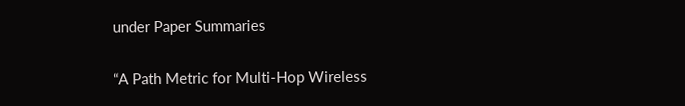under Paper Summaries

“A Path Metric for Multi-Hop Wireless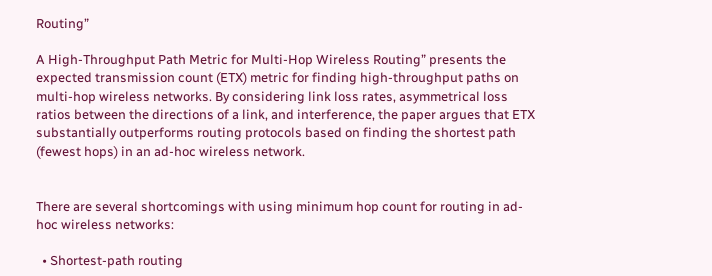Routing”

A High-Throughput Path Metric for Multi-Hop Wireless Routing” presents the expected transmission count (ETX) metric for finding high-throughput paths on multi-hop wireless networks. By considering link loss rates, asymmetrical loss ratios between the directions of a link, and interference, the paper argues that ETX substantially outperforms routing protocols based on finding the shortest path (fewest hops) in an ad-hoc wireless network.


There are several shortcomings with using minimum hop count for routing in ad-hoc wireless networks:

  • Shortest-path routing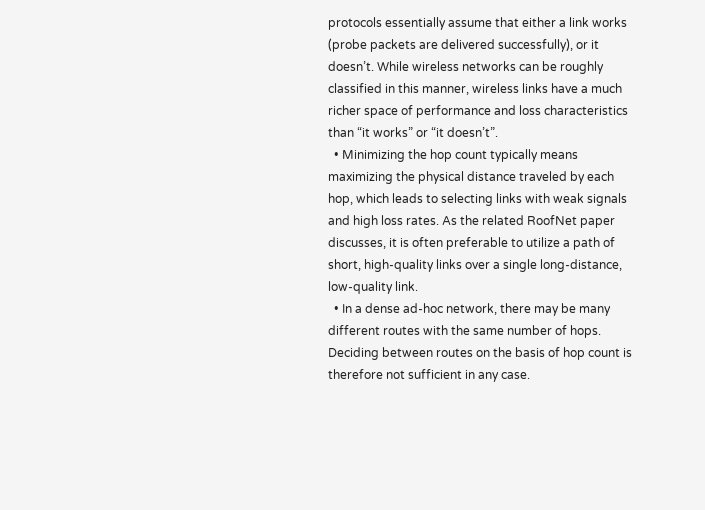protocols essentially assume that either a link works (probe packets are delivered successfully), or it doesn’t. While wireless networks can be roughly classified in this manner, wireless links have a much richer space of performance and loss characteristics than “it works” or “it doesn’t”.
  • Minimizing the hop count typically means maximizing the physical distance traveled by each hop, which leads to selecting links with weak signals and high loss rates. As the related RoofNet paper discusses, it is often preferable to utilize a path of short, high-quality links over a single long-distance, low-quality link.
  • In a dense ad-hoc network, there may be many different routes with the same number of hops. Deciding between routes on the basis of hop count is therefore not sufficient in any case.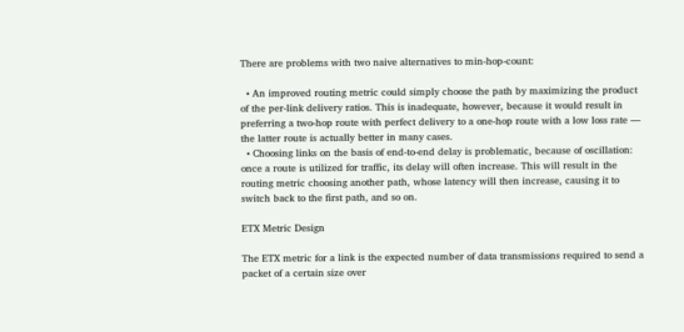There are problems with two naive alternatives to min-hop-count:

  • An improved routing metric could simply choose the path by maximizing the product of the per-link delivery ratios. This is inadequate, however, because it would result in preferring a two-hop route with perfect delivery to a one-hop route with a low loss rate — the latter route is actually better in many cases.
  • Choosing links on the basis of end-to-end delay is problematic, because of oscillation: once a route is utilized for traffic, its delay will often increase. This will result in the routing metric choosing another path, whose latency will then increase, causing it to switch back to the first path, and so on.

ETX Metric Design

The ETX metric for a link is the expected number of data transmissions required to send a packet of a certain size over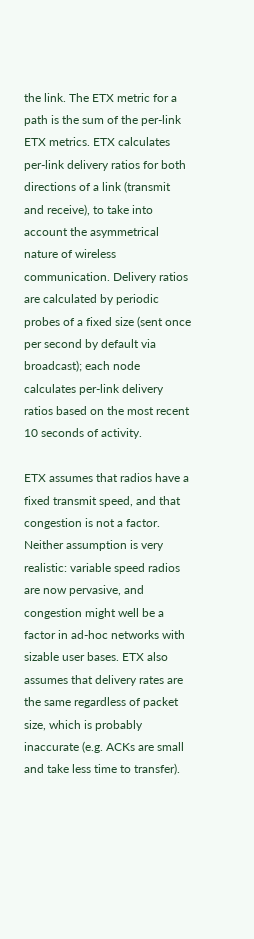the link. The ETX metric for a path is the sum of the per-link ETX metrics. ETX calculates per-link delivery ratios for both directions of a link (transmit and receive), to take into account the asymmetrical nature of wireless communication. Delivery ratios are calculated by periodic probes of a fixed size (sent once per second by default via broadcast); each node calculates per-link delivery ratios based on the most recent 10 seconds of activity.

ETX assumes that radios have a fixed transmit speed, and that congestion is not a factor. Neither assumption is very realistic: variable speed radios are now pervasive, and congestion might well be a factor in ad-hoc networks with sizable user bases. ETX also assumes that delivery rates are the same regardless of packet size, which is probably inaccurate (e.g. ACKs are small and take less time to transfer).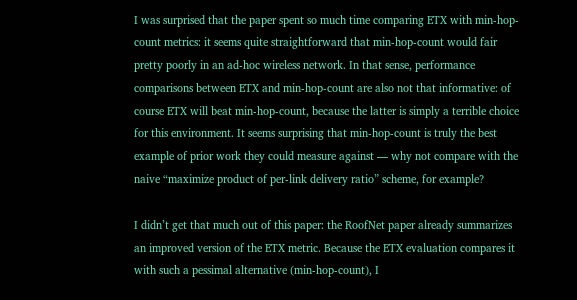I was surprised that the paper spent so much time comparing ETX with min-hop-count metrics: it seems quite straightforward that min-hop-count would fair pretty poorly in an ad-hoc wireless network. In that sense, performance comparisons between ETX and min-hop-count are also not that informative: of course ETX will beat min-hop-count, because the latter is simply a terrible choice for this environment. It seems surprising that min-hop-count is truly the best example of prior work they could measure against — why not compare with the naive “maximize product of per-link delivery ratio” scheme, for example?

I didn’t get that much out of this paper: the RoofNet paper already summarizes an improved version of the ETX metric. Because the ETX evaluation compares it with such a pessimal alternative (min-hop-count), I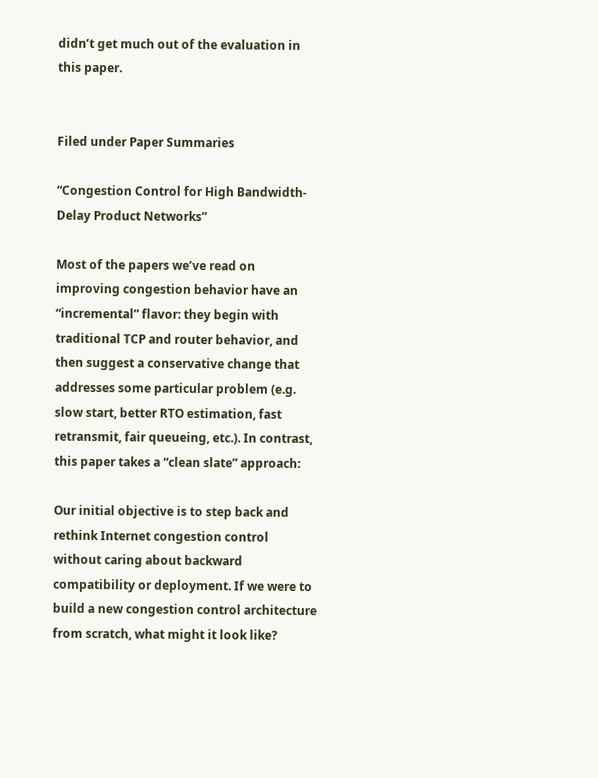didn’t get much out of the evaluation in this paper.


Filed under Paper Summaries

“Congestion Control for High Bandwidth-Delay Product Networks”

Most of the papers we’ve read on improving congestion behavior have an “incremental” flavor: they begin with traditional TCP and router behavior, and then suggest a conservative change that addresses some particular problem (e.g. slow start, better RTO estimation, fast retransmit, fair queueing, etc.). In contrast, this paper takes a “clean slate” approach:

Our initial objective is to step back and rethink Internet congestion control without caring about backward compatibility or deployment. If we were to build a new congestion control architecture from scratch, what might it look like?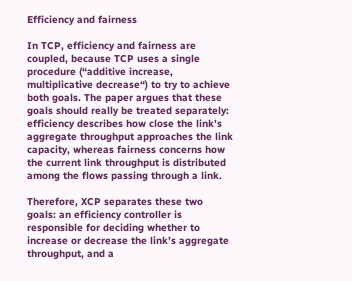Efficiency and fairness

In TCP, efficiency and fairness are coupled, because TCP uses a single procedure (“additive increase, multiplicative decrease“) to try to achieve both goals. The paper argues that these goals should really be treated separately: efficiency describes how close the link’s aggregate throughput approaches the link capacity, whereas fairness concerns how the current link throughput is distributed among the flows passing through a link.

Therefore, XCP separates these two goals: an efficiency controller is responsible for deciding whether to increase or decrease the link’s aggregate throughput, and a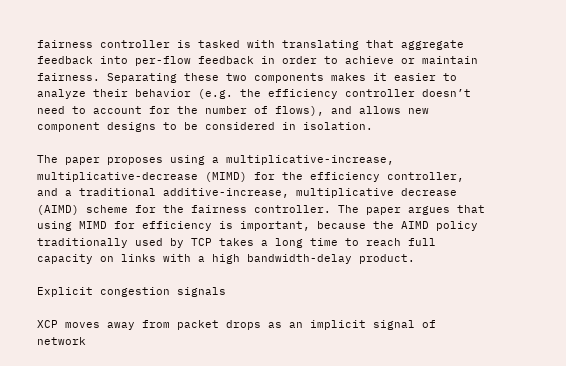fairness controller is tasked with translating that aggregate feedback into per-flow feedback in order to achieve or maintain fairness. Separating these two components makes it easier to analyze their behavior (e.g. the efficiency controller doesn’t need to account for the number of flows), and allows new component designs to be considered in isolation.

The paper proposes using a multiplicative-increase, multiplicative-decrease (MIMD) for the efficiency controller, and a traditional additive-increase, multiplicative decrease (AIMD) scheme for the fairness controller. The paper argues that using MIMD for efficiency is important, because the AIMD policy traditionally used by TCP takes a long time to reach full capacity on links with a high bandwidth-delay product.

Explicit congestion signals

XCP moves away from packet drops as an implicit signal of network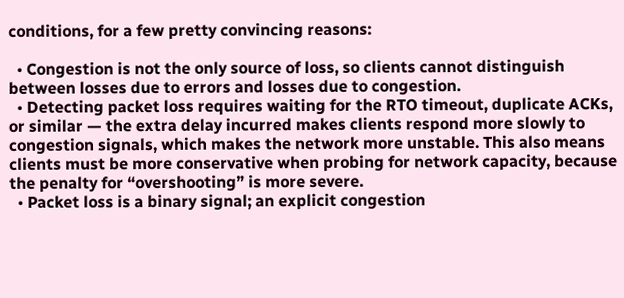conditions, for a few pretty convincing reasons:

  • Congestion is not the only source of loss, so clients cannot distinguish between losses due to errors and losses due to congestion.
  • Detecting packet loss requires waiting for the RTO timeout, duplicate ACKs, or similar — the extra delay incurred makes clients respond more slowly to congestion signals, which makes the network more unstable. This also means clients must be more conservative when probing for network capacity, because the penalty for “overshooting” is more severe.
  • Packet loss is a binary signal; an explicit congestion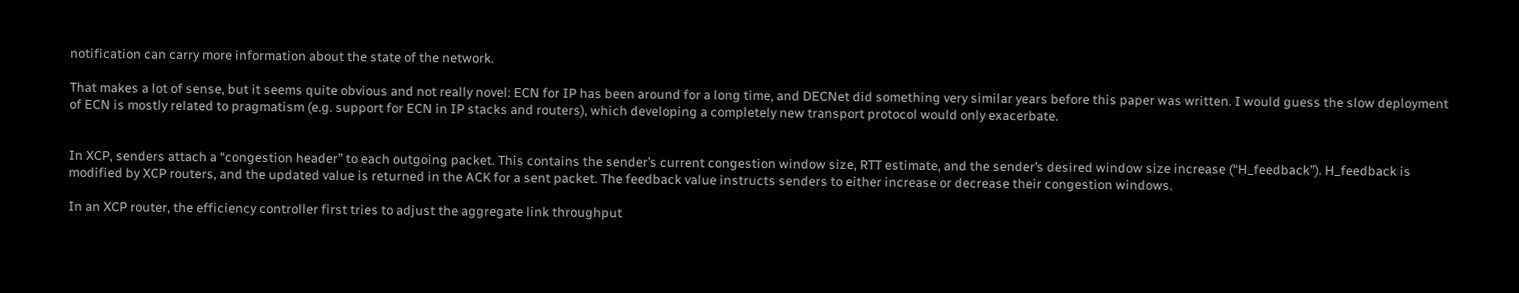notification can carry more information about the state of the network.

That makes a lot of sense, but it seems quite obvious and not really novel: ECN for IP has been around for a long time, and DECNet did something very similar years before this paper was written. I would guess the slow deployment of ECN is mostly related to pragmatism (e.g. support for ECN in IP stacks and routers), which developing a completely new transport protocol would only exacerbate.


In XCP, senders attach a “congestion header” to each outgoing packet. This contains the sender’s current congestion window size, RTT estimate, and the sender’s desired window size increase (“H_feedback”). H_feedback is modified by XCP routers, and the updated value is returned in the ACK for a sent packet. The feedback value instructs senders to either increase or decrease their congestion windows.

In an XCP router, the efficiency controller first tries to adjust the aggregate link throughput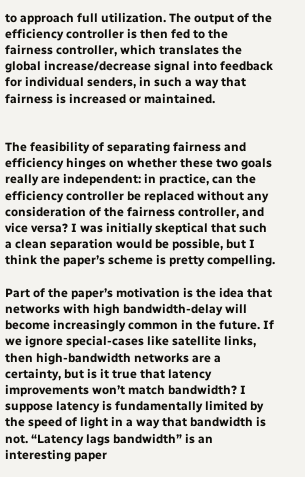to approach full utilization. The output of the efficiency controller is then fed to the fairness controller, which translates the global increase/decrease signal into feedback for individual senders, in such a way that fairness is increased or maintained.


The feasibility of separating fairness and efficiency hinges on whether these two goals really are independent: in practice, can the efficiency controller be replaced without any consideration of the fairness controller, and vice versa? I was initially skeptical that such a clean separation would be possible, but I think the paper’s scheme is pretty compelling.

Part of the paper’s motivation is the idea that networks with high bandwidth-delay will become increasingly common in the future. If we ignore special-cases like satellite links, then high-bandwidth networks are a certainty, but is it true that latency improvements won’t match bandwidth? I suppose latency is fundamentally limited by the speed of light in a way that bandwidth is not. “Latency lags bandwidth” is an interesting paper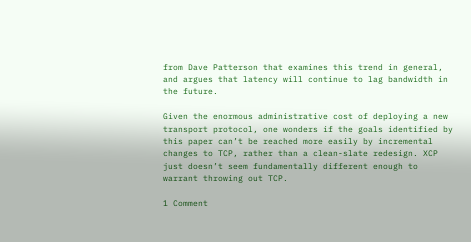from Dave Patterson that examines this trend in general, and argues that latency will continue to lag bandwidth in the future.

Given the enormous administrative cost of deploying a new transport protocol, one wonders if the goals identified by this paper can’t be reached more easily by incremental changes to TCP, rather than a clean-slate redesign. XCP just doesn’t seem fundamentally different enough to warrant throwing out TCP.

1 Comment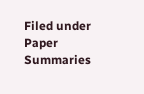Filed under Paper Summaries